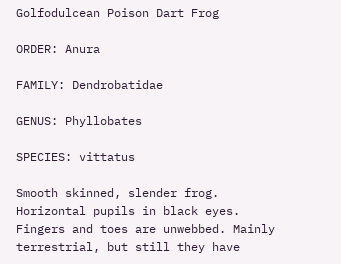Golfodulcean Poison Dart Frog

ORDER: Anura

FAMILY: Dendrobatidae

GENUS: Phyllobates

SPECIES: vittatus

Smooth skinned, slender frog. Horizontal pupils in black eyes. Fingers and toes are unwebbed. Mainly terrestrial, but still they have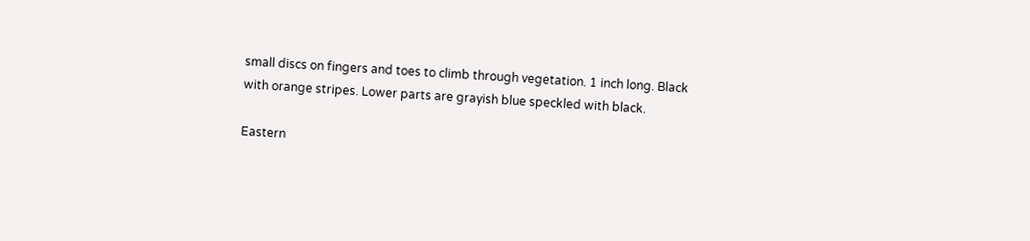small discs on fingers and toes to climb through vegetation. 1 inch long. Black with orange stripes. Lower parts are grayish blue speckled with black.

Eastern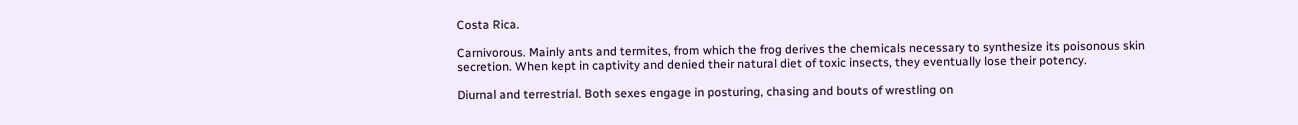Costa Rica.

Carnivorous. Mainly ants and termites, from which the frog derives the chemicals necessary to synthesize its poisonous skin secretion. When kept in captivity and denied their natural diet of toxic insects, they eventually lose their potency.

Diurnal and terrestrial. Both sexes engage in posturing, chasing and bouts of wrestling on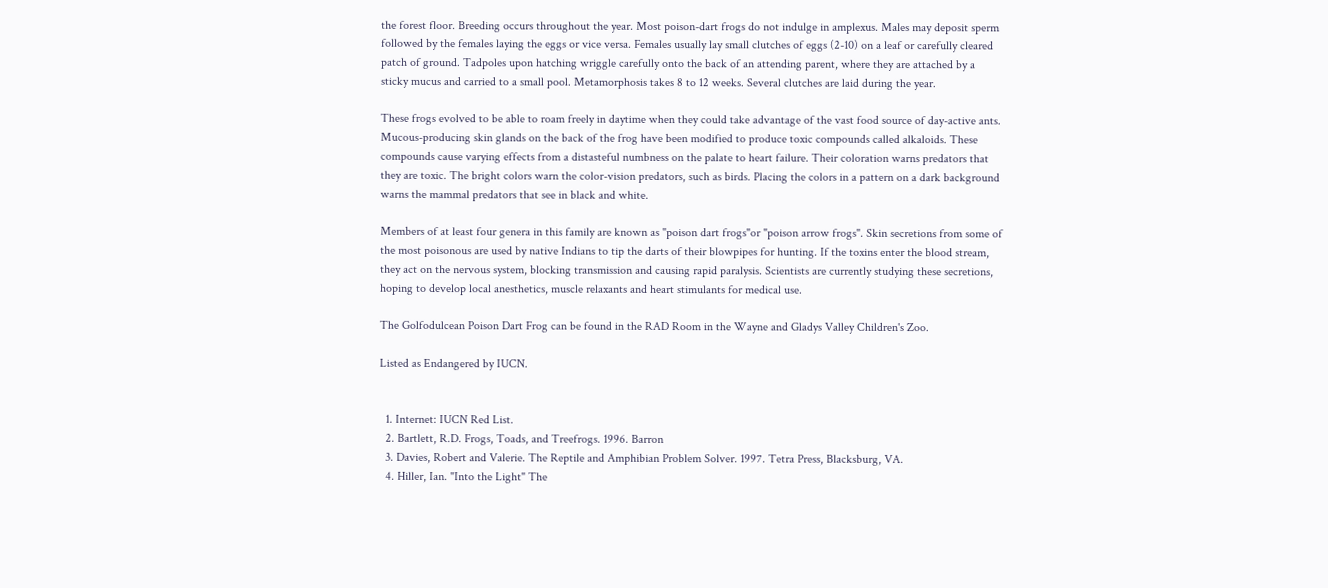the forest floor. Breeding occurs throughout the year. Most poison-dart frogs do not indulge in amplexus. Males may deposit sperm followed by the females laying the eggs or vice versa. Females usually lay small clutches of eggs (2-10) on a leaf or carefully cleared patch of ground. Tadpoles upon hatching wriggle carefully onto the back of an attending parent, where they are attached by a sticky mucus and carried to a small pool. Metamorphosis takes 8 to 12 weeks. Several clutches are laid during the year.

These frogs evolved to be able to roam freely in daytime when they could take advantage of the vast food source of day-active ants. Mucous-producing skin glands on the back of the frog have been modified to produce toxic compounds called alkaloids. These compounds cause varying effects from a distasteful numbness on the palate to heart failure. Their coloration warns predators that they are toxic. The bright colors warn the color-vision predators, such as birds. Placing the colors in a pattern on a dark background warns the mammal predators that see in black and white.

Members of at least four genera in this family are known as "poison dart frogs"or "poison arrow frogs". Skin secretions from some of the most poisonous are used by native Indians to tip the darts of their blowpipes for hunting. If the toxins enter the blood stream, they act on the nervous system, blocking transmission and causing rapid paralysis. Scientists are currently studying these secretions, hoping to develop local anesthetics, muscle relaxants and heart stimulants for medical use.

The Golfodulcean Poison Dart Frog can be found in the RAD Room in the Wayne and Gladys Valley Children's Zoo.

Listed as Endangered by IUCN.


  1. Internet: IUCN Red List.
  2. Bartlett, R.D. Frogs, Toads, and Treefrogs. 1996. Barron
  3. Davies, Robert and Valerie. The Reptile and Amphibian Problem Solver. 1997. Tetra Press, Blacksburg, VA.
  4. Hiller, Ian. "Into the Light" The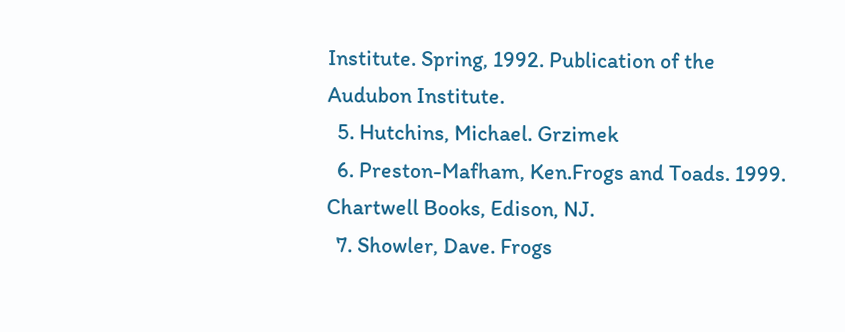Institute. Spring, 1992. Publication of the Audubon Institute.
  5. Hutchins, Michael. Grzimek
  6. Preston-Mafham, Ken.Frogs and Toads. 1999. Chartwell Books, Edison, NJ.
  7. Showler, Dave. Frogs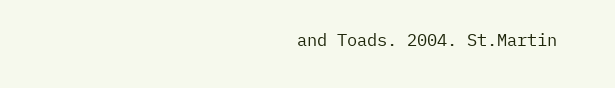and Toads. 2004. St.Martin